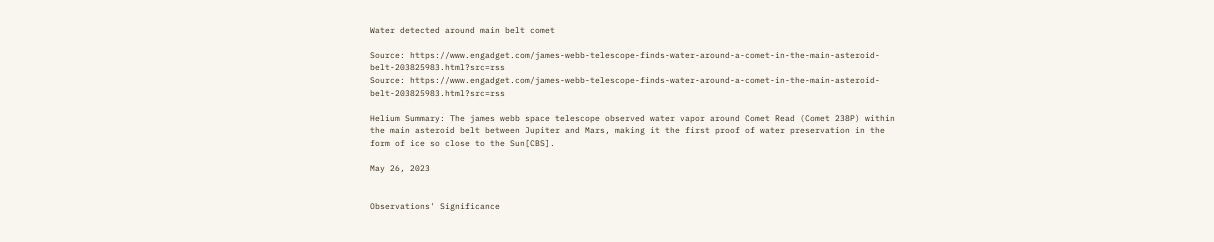Water detected around main belt comet

Source: https://www.engadget.com/james-webb-telescope-finds-water-around-a-comet-in-the-main-asteroid-belt-203825983.html?src=rss
Source: https://www.engadget.com/james-webb-telescope-finds-water-around-a-comet-in-the-main-asteroid-belt-203825983.html?src=rss

Helium Summary: The james webb space telescope observed water vapor around Comet Read (Comet 238P) within the main asteroid belt between Jupiter and Mars, making it the first proof of water preservation in the form of ice so close to the Sun[CBS].

May 26, 2023


Observations' Significance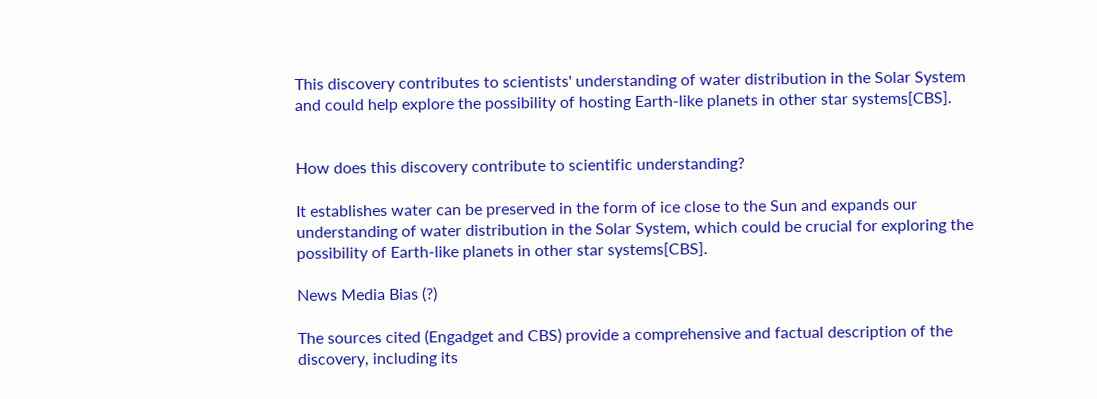This discovery contributes to scientists' understanding of water distribution in the Solar System and could help explore the possibility of hosting Earth-like planets in other star systems[CBS].


How does this discovery contribute to scientific understanding?

It establishes water can be preserved in the form of ice close to the Sun and expands our understanding of water distribution in the Solar System, which could be crucial for exploring the possibility of Earth-like planets in other star systems[CBS].

News Media Bias (?)

The sources cited (Engadget and CBS) provide a comprehensive and factual description of the discovery, including its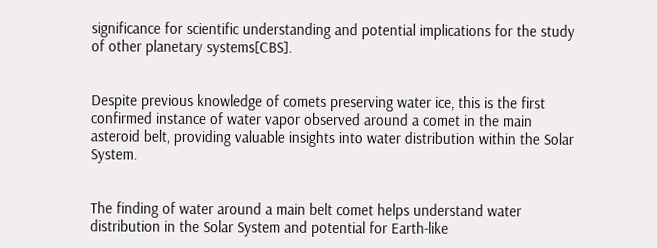significance for scientific understanding and potential implications for the study of other planetary systems[CBS].


Despite previous knowledge of comets preserving water ice, this is the first confirmed instance of water vapor observed around a comet in the main asteroid belt, providing valuable insights into water distribution within the Solar System.


The finding of water around a main belt comet helps understand water distribution in the Solar System and potential for Earth-like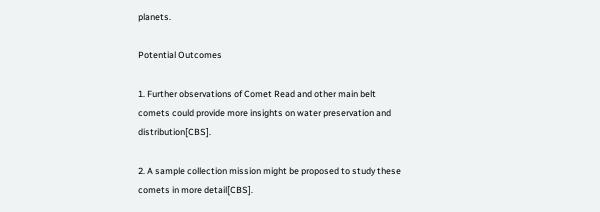planets.

Potential Outcomes

1. Further observations of Comet Read and other main belt comets could provide more insights on water preservation and distribution[CBS].

2. A sample collection mission might be proposed to study these comets in more detail[CBS].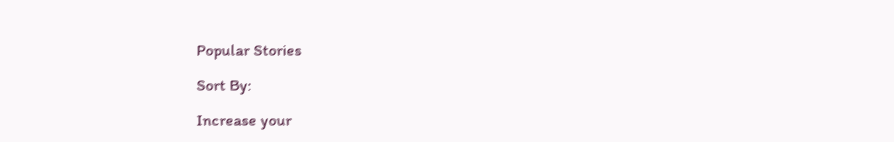Popular Stories

Sort By:

Increase your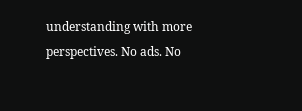understanding with more perspectives. No ads. No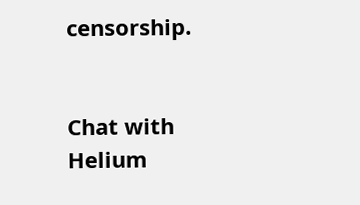censorship.


Chat with Helium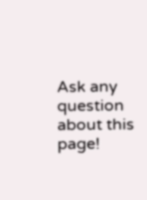Ask any question about this page!